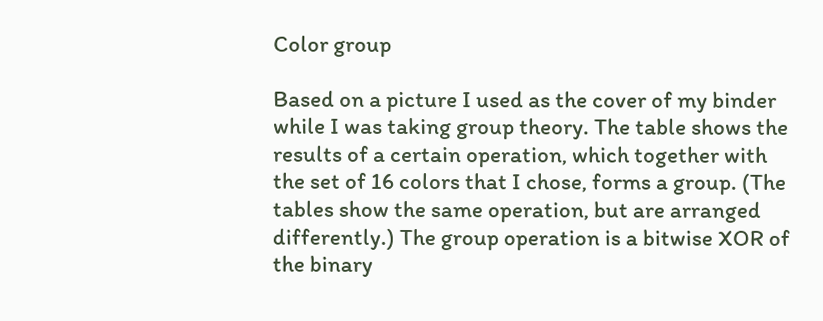Color group

Based on a picture I used as the cover of my binder while I was taking group theory. The table shows the results of a certain operation, which together with the set of 16 colors that I chose, forms a group. (The tables show the same operation, but are arranged differently.) The group operation is a bitwise XOR of the binary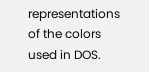representations of the colors used in DOS.